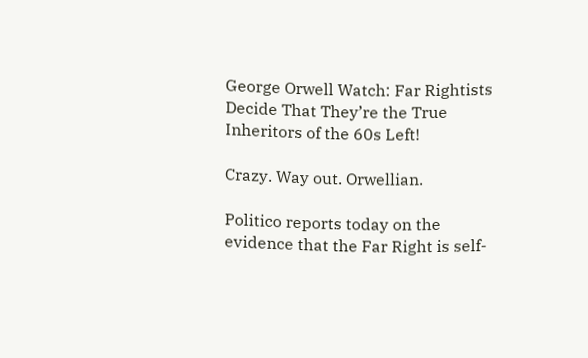George Orwell Watch: Far Rightists Decide That They’re the True Inheritors of the 60s Left!

Crazy. Way out. Orwellian.

Politico reports today on the evidence that the Far Right is self-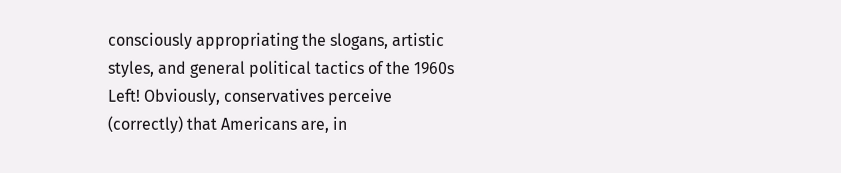consciously appropriating the slogans, artistic styles, and general political tactics of the 1960s Left! Obviously, conservatives perceive (correctly) that Americans are, in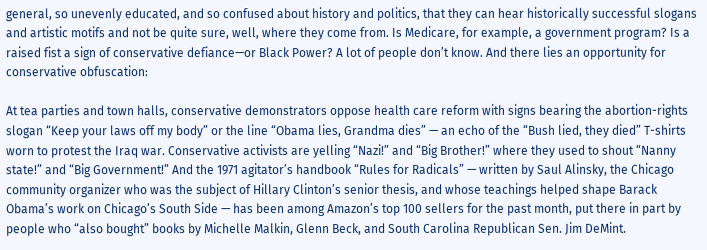general, so unevenly educated, and so confused about history and politics, that they can hear historically successful slogans and artistic motifs and not be quite sure, well, where they come from. Is Medicare, for example, a government program? Is a raised fist a sign of conservative defiance—or Black Power? A lot of people don’t know. And there lies an opportunity for conservative obfuscation:

At tea parties and town halls, conservative demonstrators oppose health care reform with signs bearing the abortion-rights slogan “Keep your laws off my body” or the line “Obama lies, Grandma dies” — an echo of the “Bush lied, they died” T-shirts worn to protest the Iraq war. Conservative activists are yelling “Nazi!” and “Big Brother!” where they used to shout “Nanny state!” and “Big Government!” And the 1971 agitator’s handbook “Rules for Radicals” — written by Saul Alinsky, the Chicago community organizer who was the subject of Hillary Clinton’s senior thesis, and whose teachings helped shape Barack Obama’s work on Chicago’s South Side — has been among Amazon’s top 100 sellers for the past month, put there in part by people who “also bought” books by Michelle Malkin, Glenn Beck, and South Carolina Republican Sen. Jim DeMint.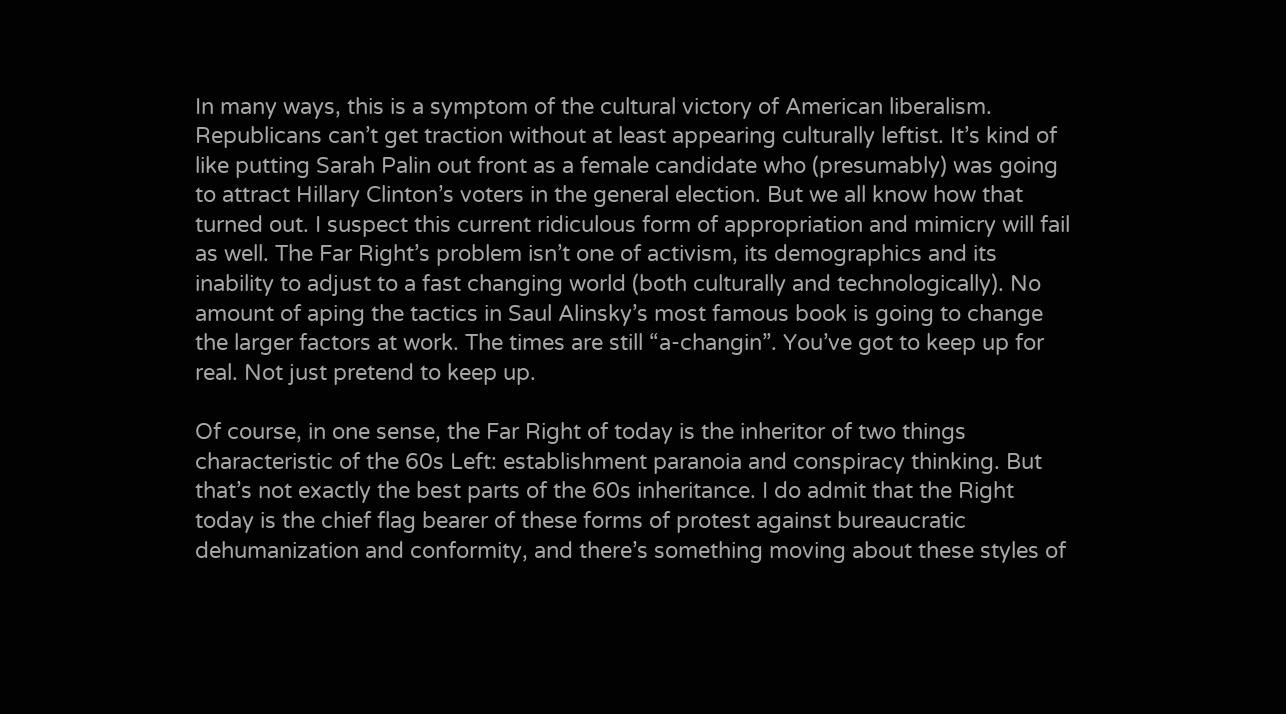In many ways, this is a symptom of the cultural victory of American liberalism. Republicans can’t get traction without at least appearing culturally leftist. It’s kind of like putting Sarah Palin out front as a female candidate who (presumably) was going to attract Hillary Clinton’s voters in the general election. But we all know how that turned out. I suspect this current ridiculous form of appropriation and mimicry will fail as well. The Far Right’s problem isn’t one of activism, its demographics and its inability to adjust to a fast changing world (both culturally and technologically). No amount of aping the tactics in Saul Alinsky’s most famous book is going to change the larger factors at work. The times are still “a-changin”. You’ve got to keep up for real. Not just pretend to keep up.

Of course, in one sense, the Far Right of today is the inheritor of two things characteristic of the 60s Left: establishment paranoia and conspiracy thinking. But that’s not exactly the best parts of the 60s inheritance. I do admit that the Right today is the chief flag bearer of these forms of protest against bureaucratic dehumanization and conformity, and there’s something moving about these styles of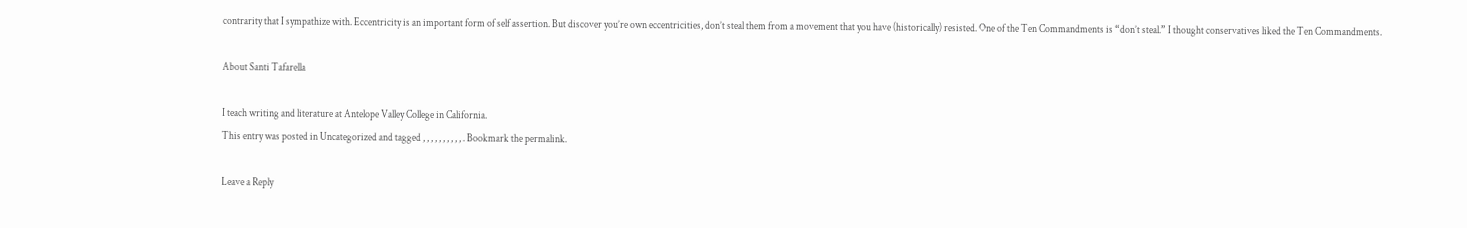contrarity that I sympathize with. Eccentricity is an important form of self assertion. But discover you’re own eccentricities, don’t steal them from a movement that you have (historically) resisted. One of the Ten Commandments is “don’t steal.” I thought conservatives liked the Ten Commandments.

About Santi Tafarella

I teach writing and literature at Antelope Valley College in California.
This entry was posted in Uncategorized and tagged , , , , , , , , , , . Bookmark the permalink.

Leave a Reply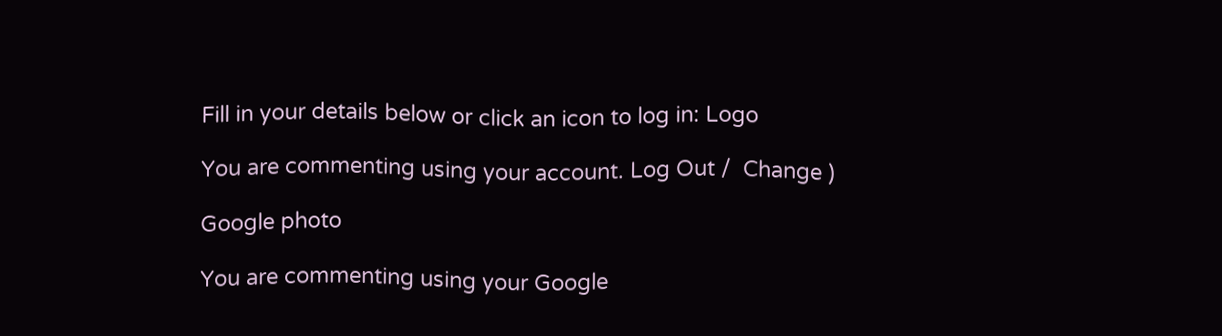Fill in your details below or click an icon to log in: Logo

You are commenting using your account. Log Out /  Change )

Google photo

You are commenting using your Google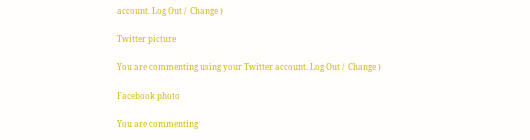account. Log Out /  Change )

Twitter picture

You are commenting using your Twitter account. Log Out /  Change )

Facebook photo

You are commenting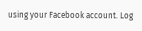using your Facebook account. Log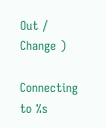Out /  Change )

Connecting to %s